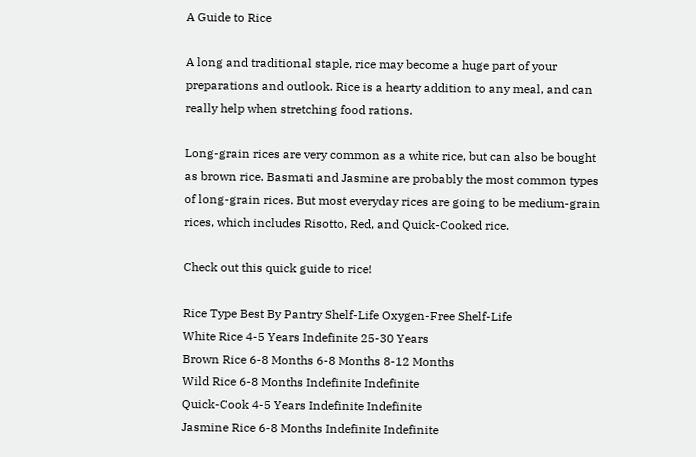A Guide to Rice

A long and traditional staple, rice may become a huge part of your preparations and outlook. Rice is a hearty addition to any meal, and can really help when stretching food rations.

Long-grain rices are very common as a white rice, but can also be bought as brown rice. Basmati and Jasmine are probably the most common types of long-grain rices. But most everyday rices are going to be medium-grain rices, which includes Risotto, Red, and Quick-Cooked rice.

Check out this quick guide to rice!

Rice Type Best By Pantry Shelf-Life Oxygen-Free Shelf-Life
White Rice 4-5 Years Indefinite 25-30 Years
Brown Rice 6-8 Months 6-8 Months 8-12 Months
Wild Rice 6-8 Months Indefinite Indefinite
Quick-Cook 4-5 Years Indefinite Indefinite
Jasmine Rice 6-8 Months Indefinite Indefinite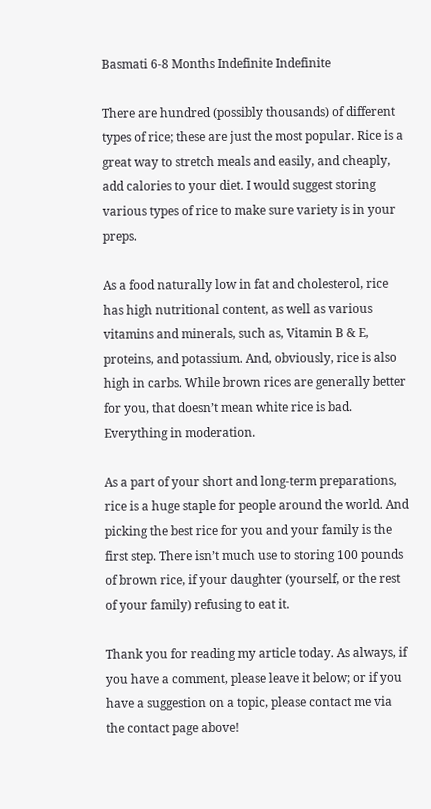Basmati 6-8 Months Indefinite Indefinite

There are hundred (possibly thousands) of different types of rice; these are just the most popular. Rice is a great way to stretch meals and easily, and cheaply, add calories to your diet. I would suggest storing various types of rice to make sure variety is in your preps.

As a food naturally low in fat and cholesterol, rice has high nutritional content, as well as various vitamins and minerals, such as, Vitamin B & E, proteins, and potassium. And, obviously, rice is also high in carbs. While brown rices are generally better for you, that doesn’t mean white rice is bad. Everything in moderation.

As a part of your short and long-term preparations, rice is a huge staple for people around the world. And picking the best rice for you and your family is the first step. There isn’t much use to storing 100 pounds of brown rice, if your daughter (yourself, or the rest of your family) refusing to eat it.

Thank you for reading my article today. As always, if you have a comment, please leave it below; or if you have a suggestion on a topic, please contact me via the contact page above!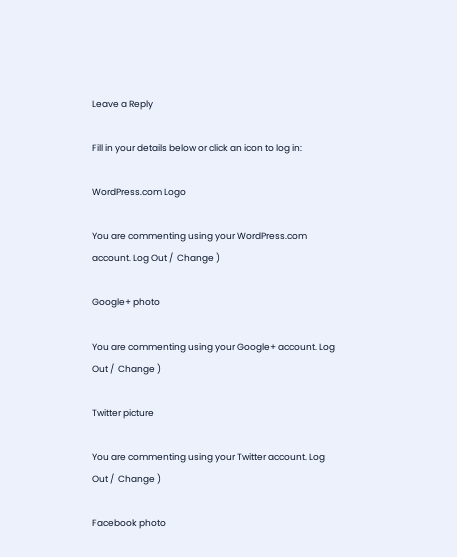Leave a Reply

Fill in your details below or click an icon to log in:

WordPress.com Logo

You are commenting using your WordPress.com account. Log Out /  Change )

Google+ photo

You are commenting using your Google+ account. Log Out /  Change )

Twitter picture

You are commenting using your Twitter account. Log Out /  Change )

Facebook photo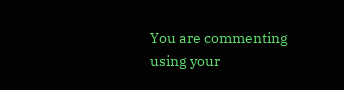You are commenting using your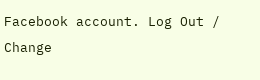Facebook account. Log Out /  Change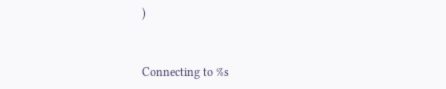)


Connecting to %s